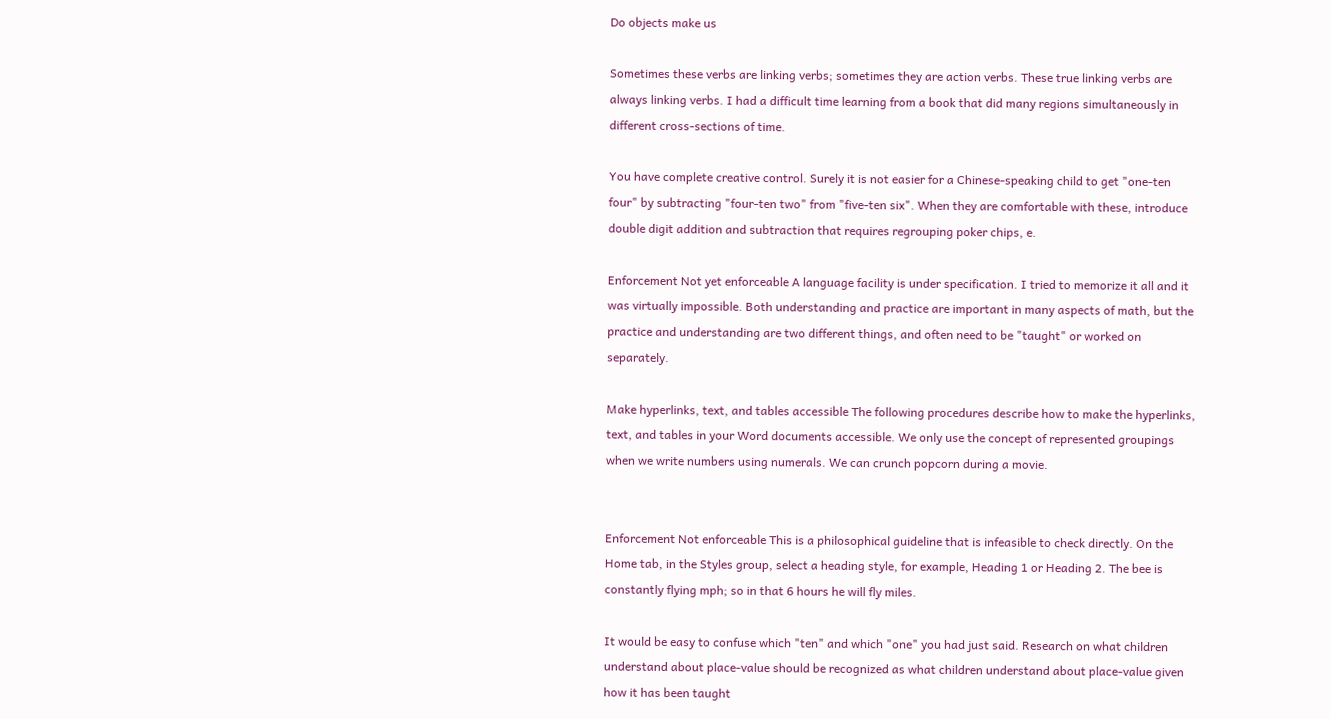Do objects make us

Sometimes these verbs are linking verbs; sometimes they are action verbs. These true linking verbs are always linking verbs. I had a difficult time learning from a book that did many regions simultaneously in different cross-sections of time.

You have complete creative control. Surely it is not easier for a Chinese-speaking child to get "one-ten four" by subtracting "four-ten two" from "five-ten six". When they are comfortable with these, introduce double digit addition and subtraction that requires regrouping poker chips, e.

Enforcement Not yet enforceable A language facility is under specification. I tried to memorize it all and it was virtually impossible. Both understanding and practice are important in many aspects of math, but the practice and understanding are two different things, and often need to be "taught" or worked on separately.

Make hyperlinks, text, and tables accessible The following procedures describe how to make the hyperlinks, text, and tables in your Word documents accessible. We only use the concept of represented groupings when we write numbers using numerals. We can crunch popcorn during a movie.


Enforcement Not enforceable This is a philosophical guideline that is infeasible to check directly. On the Home tab, in the Styles group, select a heading style, for example, Heading 1 or Heading 2. The bee is constantly flying mph; so in that 6 hours he will fly miles.

It would be easy to confuse which "ten" and which "one" you had just said. Research on what children understand about place-value should be recognized as what children understand about place-value given how it has been taught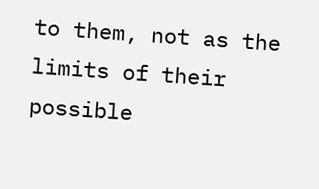to them, not as the limits of their possible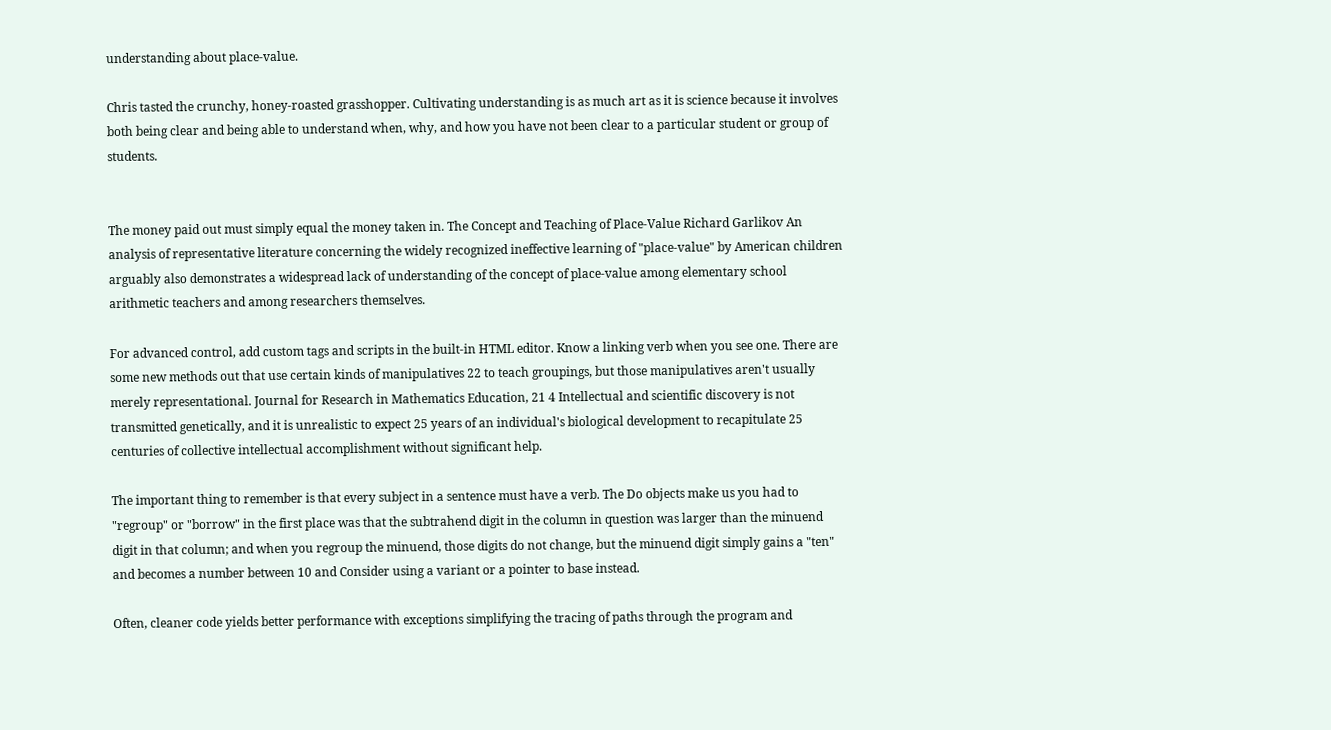understanding about place-value.

Chris tasted the crunchy, honey-roasted grasshopper. Cultivating understanding is as much art as it is science because it involves both being clear and being able to understand when, why, and how you have not been clear to a particular student or group of students.


The money paid out must simply equal the money taken in. The Concept and Teaching of Place-Value Richard Garlikov An analysis of representative literature concerning the widely recognized ineffective learning of "place-value" by American children arguably also demonstrates a widespread lack of understanding of the concept of place-value among elementary school arithmetic teachers and among researchers themselves.

For advanced control, add custom tags and scripts in the built-in HTML editor. Know a linking verb when you see one. There are some new methods out that use certain kinds of manipulatives 22 to teach groupings, but those manipulatives aren't usually merely representational. Journal for Research in Mathematics Education, 21 4 Intellectual and scientific discovery is not transmitted genetically, and it is unrealistic to expect 25 years of an individual's biological development to recapitulate 25 centuries of collective intellectual accomplishment without significant help.

The important thing to remember is that every subject in a sentence must have a verb. The Do objects make us you had to "regroup" or "borrow" in the first place was that the subtrahend digit in the column in question was larger than the minuend digit in that column; and when you regroup the minuend, those digits do not change, but the minuend digit simply gains a "ten" and becomes a number between 10 and Consider using a variant or a pointer to base instead.

Often, cleaner code yields better performance with exceptions simplifying the tracing of paths through the program and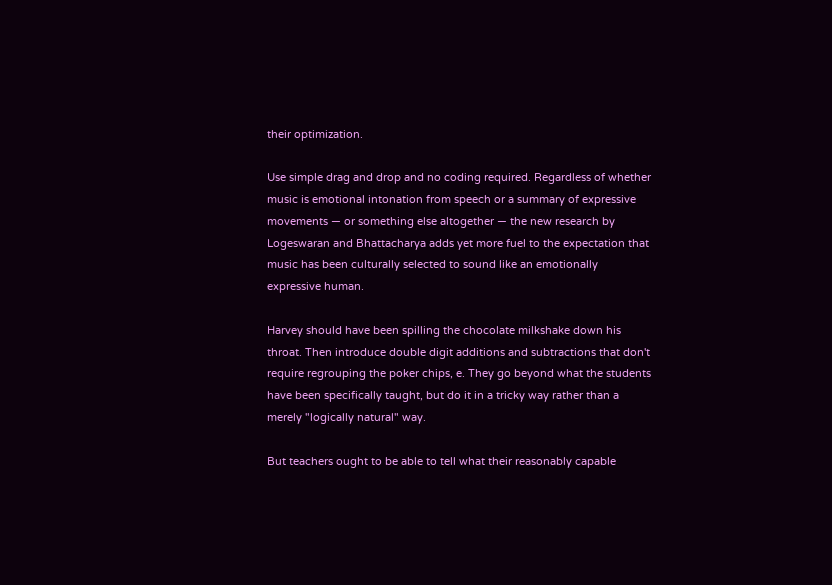their optimization.

Use simple drag and drop and no coding required. Regardless of whether music is emotional intonation from speech or a summary of expressive movements — or something else altogether — the new research by Logeswaran and Bhattacharya adds yet more fuel to the expectation that music has been culturally selected to sound like an emotionally expressive human.

Harvey should have been spilling the chocolate milkshake down his throat. Then introduce double digit additions and subtractions that don't require regrouping the poker chips, e. They go beyond what the students have been specifically taught, but do it in a tricky way rather than a merely "logically natural" way.

But teachers ought to be able to tell what their reasonably capable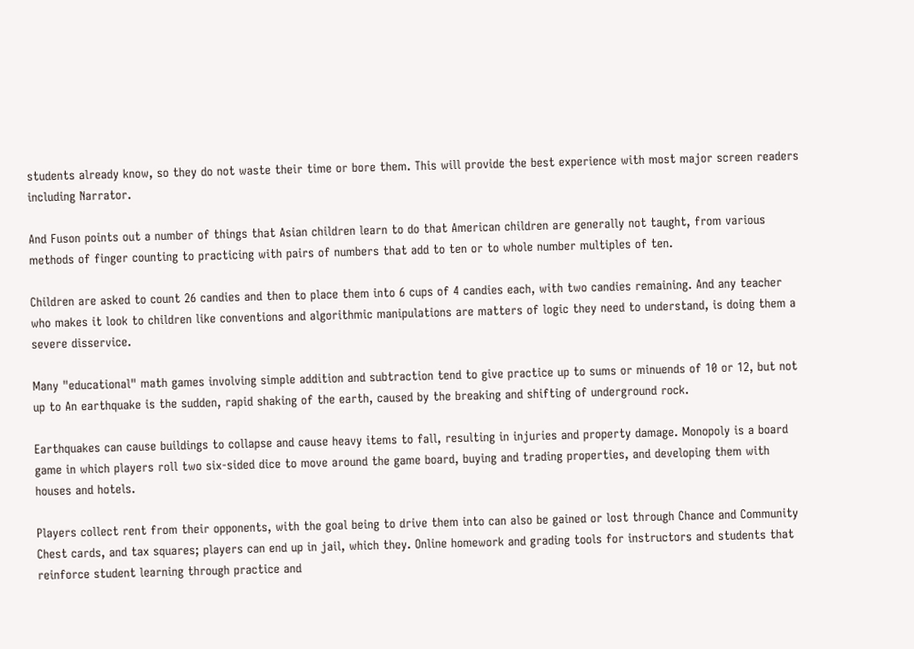students already know, so they do not waste their time or bore them. This will provide the best experience with most major screen readers including Narrator.

And Fuson points out a number of things that Asian children learn to do that American children are generally not taught, from various methods of finger counting to practicing with pairs of numbers that add to ten or to whole number multiples of ten.

Children are asked to count 26 candies and then to place them into 6 cups of 4 candies each, with two candies remaining. And any teacher who makes it look to children like conventions and algorithmic manipulations are matters of logic they need to understand, is doing them a severe disservice.

Many "educational" math games involving simple addition and subtraction tend to give practice up to sums or minuends of 10 or 12, but not up to An earthquake is the sudden, rapid shaking of the earth, caused by the breaking and shifting of underground rock.

Earthquakes can cause buildings to collapse and cause heavy items to fall, resulting in injuries and property damage. Monopoly is a board game in which players roll two six-sided dice to move around the game board, buying and trading properties, and developing them with houses and hotels.

Players collect rent from their opponents, with the goal being to drive them into can also be gained or lost through Chance and Community Chest cards, and tax squares; players can end up in jail, which they. Online homework and grading tools for instructors and students that reinforce student learning through practice and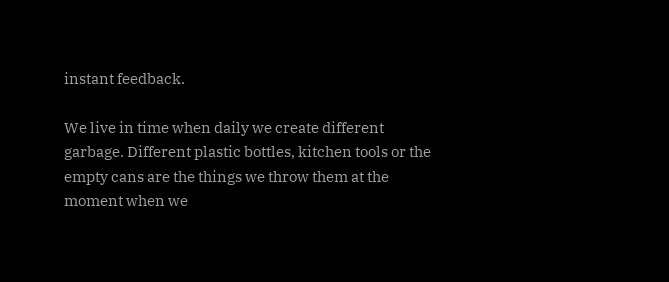instant feedback.

We live in time when daily we create different garbage. Different plastic bottles, kitchen tools or the empty cans are the things we throw them at the moment when we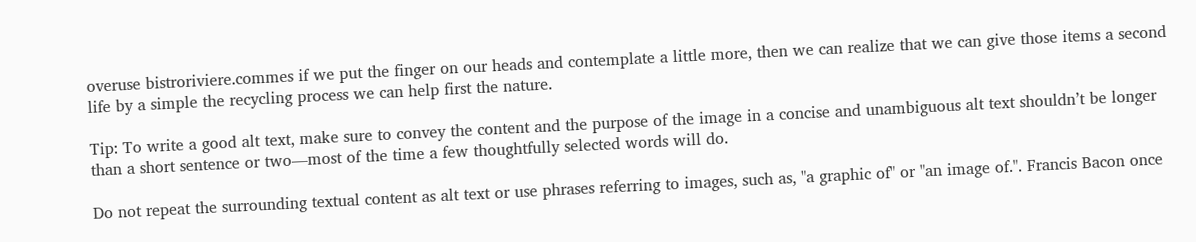overuse bistroriviere.commes if we put the finger on our heads and contemplate a little more, then we can realize that we can give those items a second life by a simple the recycling process we can help first the nature.

Tip: To write a good alt text, make sure to convey the content and the purpose of the image in a concise and unambiguous alt text shouldn’t be longer than a short sentence or two—most of the time a few thoughtfully selected words will do.

Do not repeat the surrounding textual content as alt text or use phrases referring to images, such as, "a graphic of" or "an image of.". Francis Bacon once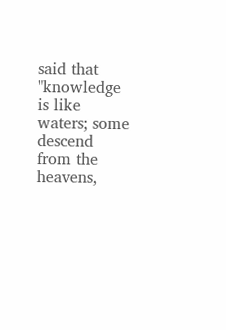said that "knowledge is like waters; some descend from the heavens,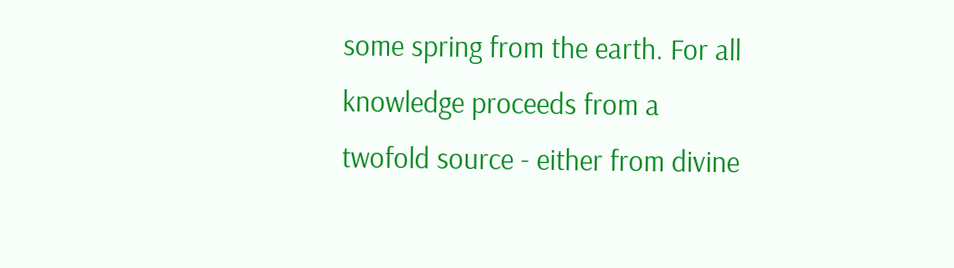some spring from the earth. For all knowledge proceeds from a twofold source - either from divine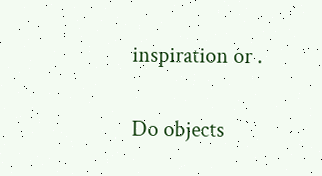inspiration or .

Do objects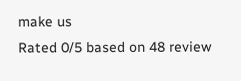make us
Rated 0/5 based on 48 review